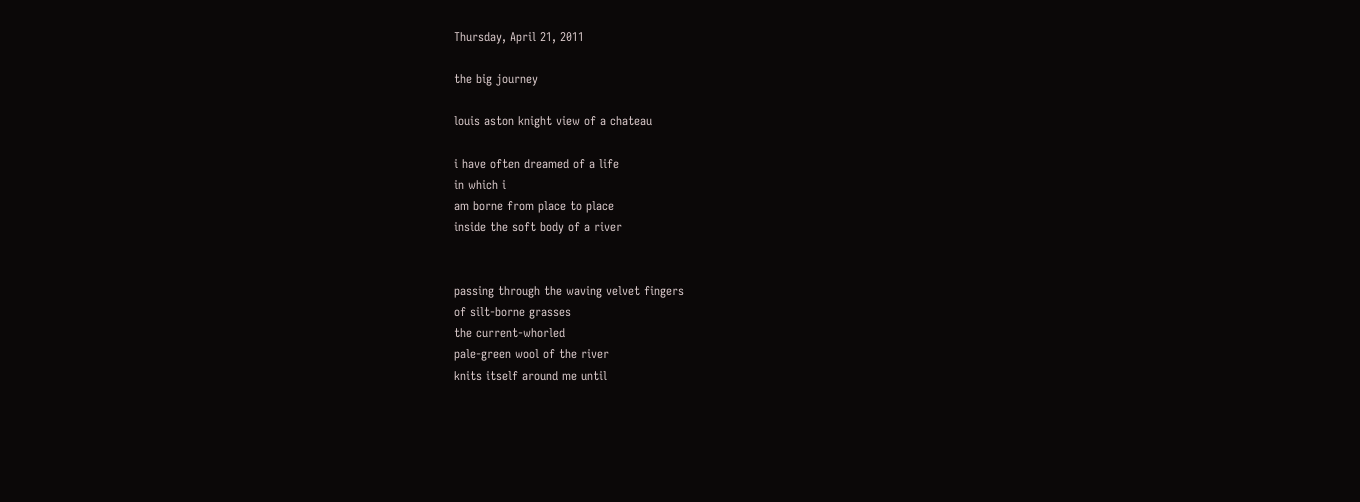Thursday, April 21, 2011

the big journey

louis aston knight view of a chateau

i have often dreamed of a life
in which i
am borne from place to place
inside the soft body of a river


passing through the waving velvet fingers
of silt-borne grasses
the current-whorled
pale-green wool of the river
knits itself around me until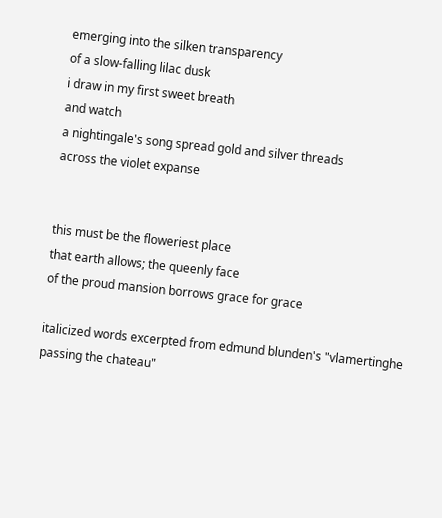emerging into the silken transparency
of a slow-falling lilac dusk
i draw in my first sweet breath
and watch
a nightingale's song spread gold and silver threads
across the violet expanse


this must be the floweriest place
that earth allows; the queenly face
of the proud mansion borrows grace for grace

italicized words excerpted from edmund blunden's "vlamertinghe passing the chateau"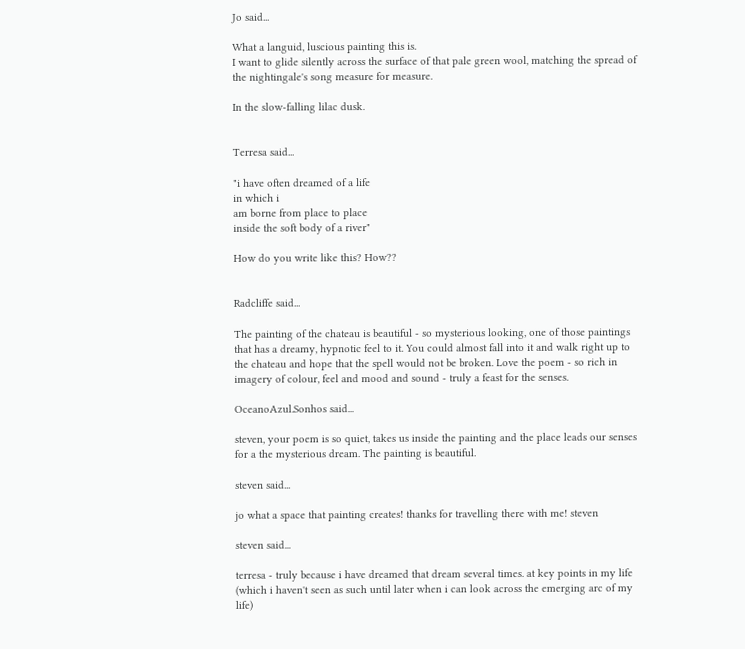Jo said...

What a languid, luscious painting this is.
I want to glide silently across the surface of that pale green wool, matching the spread of the nightingale's song measure for measure.

In the slow-falling lilac dusk.


Terresa said...

"i have often dreamed of a life
in which i
am borne from place to place
inside the soft body of a river"

How do you write like this? How??


Radcliffe said...

The painting of the chateau is beautiful - so mysterious looking, one of those paintings that has a dreamy, hypnotic feel to it. You could almost fall into it and walk right up to the chateau and hope that the spell would not be broken. Love the poem - so rich in imagery of colour, feel and mood and sound - truly a feast for the senses.

OceanoAzul.Sonhos said...

steven, your poem is so quiet, takes us inside the painting and the place leads our senses for a the mysterious dream. The painting is beautiful.

steven said...

jo what a space that painting creates! thanks for travelling there with me! steven

steven said...

terresa - truly because i have dreamed that dream several times. at key points in my life (which i haven't seen as such until later when i can look across the emerging arc of my life)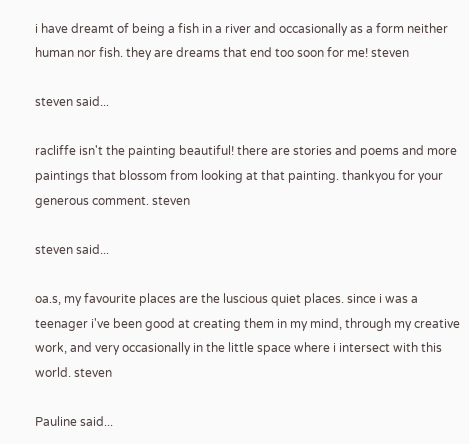i have dreamt of being a fish in a river and occasionally as a form neither human nor fish. they are dreams that end too soon for me! steven

steven said...

racliffe isn't the painting beautiful! there are stories and poems and more paintings that blossom from looking at that painting. thankyou for your generous comment. steven

steven said...

oa.s, my favourite places are the luscious quiet places. since i was a teenager i've been good at creating them in my mind, through my creative work, and very occasionally in the little space where i intersect with this world. steven

Pauline said...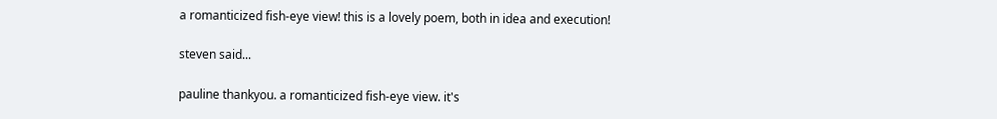a romanticized fish-eye view! this is a lovely poem, both in idea and execution!

steven said...

pauline thankyou. a romanticized fish-eye view. it's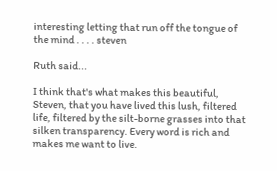interesting letting that run off the tongue of the mind . . . . steven

Ruth said...

I think that's what makes this beautiful, Steven, that you have lived this lush, filtered life, filtered by the silt-borne grasses into that silken transparency. Every word is rich and makes me want to live.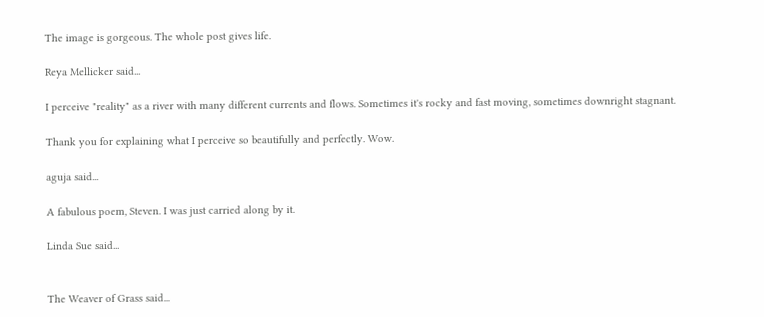The image is gorgeous. The whole post gives life.

Reya Mellicker said...

I perceive "reality" as a river with many different currents and flows. Sometimes it's rocky and fast moving, sometimes downright stagnant.

Thank you for explaining what I perceive so beautifully and perfectly. Wow.

aguja said...

A fabulous poem, Steven. I was just carried along by it.

Linda Sue said...


The Weaver of Grass said...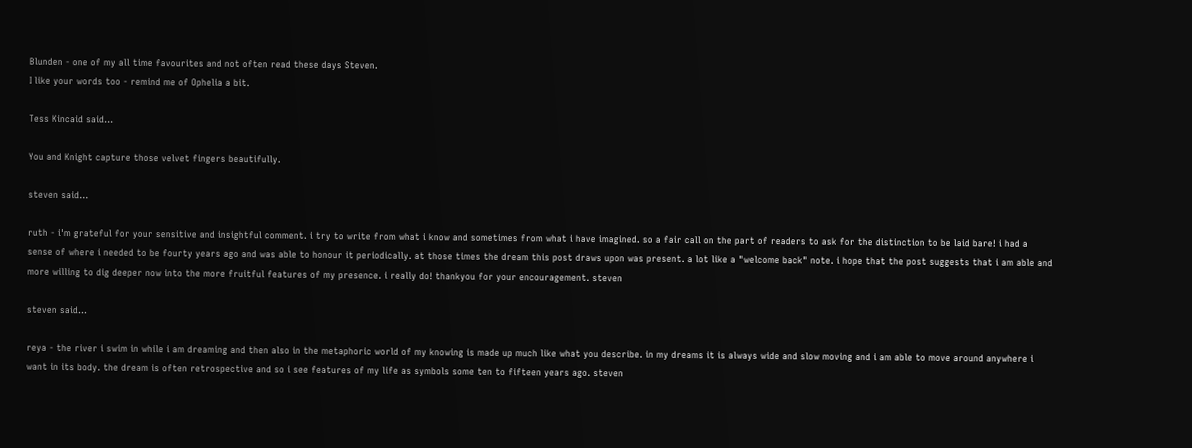Blunden - one of my all time favourites and not often read these days Steven.
I like your words too - remind me of Ophelia a bit.

Tess Kincaid said...

You and Knight capture those velvet fingers beautifully.

steven said...

ruth - i'm grateful for your sensitive and insightful comment. i try to write from what i know and sometimes from what i have imagined. so a fair call on the part of readers to ask for the distinction to be laid bare! i had a sense of where i needed to be fourty years ago and was able to honour it periodically. at those times the dream this post draws upon was present. a lot like a "welcome back" note. i hope that the post suggests that i am able and more willing to dig deeper now into the more fruitful features of my presence. i really do! thankyou for your encouragement. steven

steven said...

reya - the river i swim in while i am dreaming and then also in the metaphoric world of my knowing is made up much like what you describe. in my dreams it is always wide and slow moving and i am able to move around anywhere i want in its body. the dream is often retrospective and so i see features of my life as symbols some ten to fifteen years ago. steven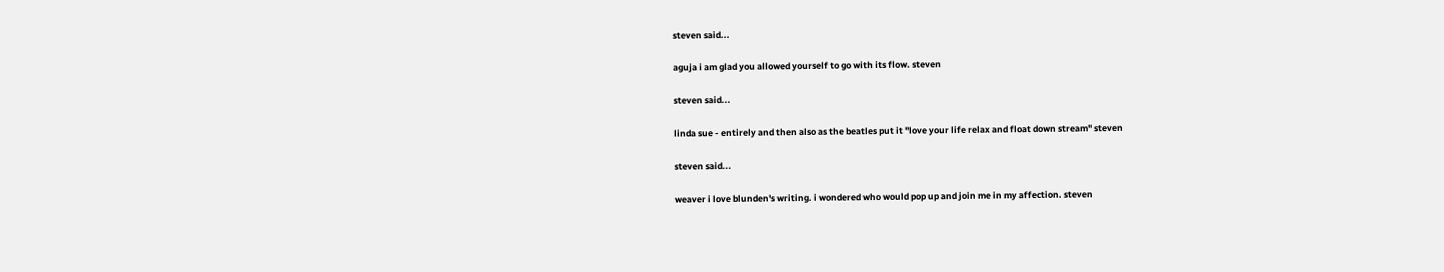steven said...

aguja i am glad you allowed yourself to go with its flow. steven

steven said...

linda sue - entirely and then also as the beatles put it "love your life relax and float down stream" steven

steven said...

weaver i love blunden's writing. i wondered who would pop up and join me in my affection. steven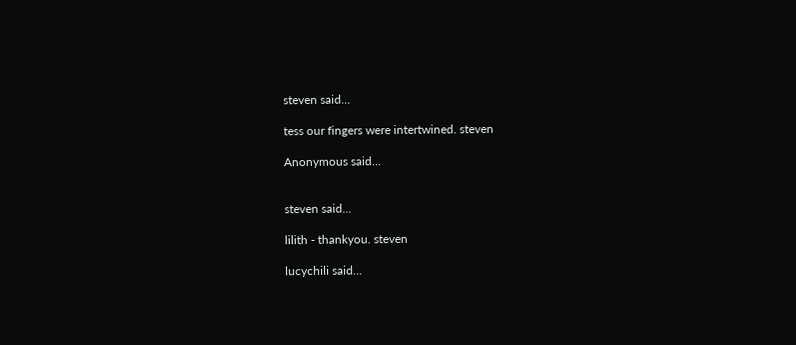steven said...

tess our fingers were intertwined. steven

Anonymous said...


steven said...

lilith - thankyou. steven

lucychili said...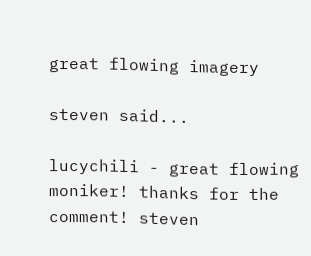great flowing imagery

steven said...

lucychili - great flowing moniker! thanks for the comment! steven